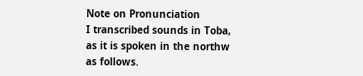Note on Pronunciation
I transcribed sounds in Toba, as it is spoken in the northw
as follows.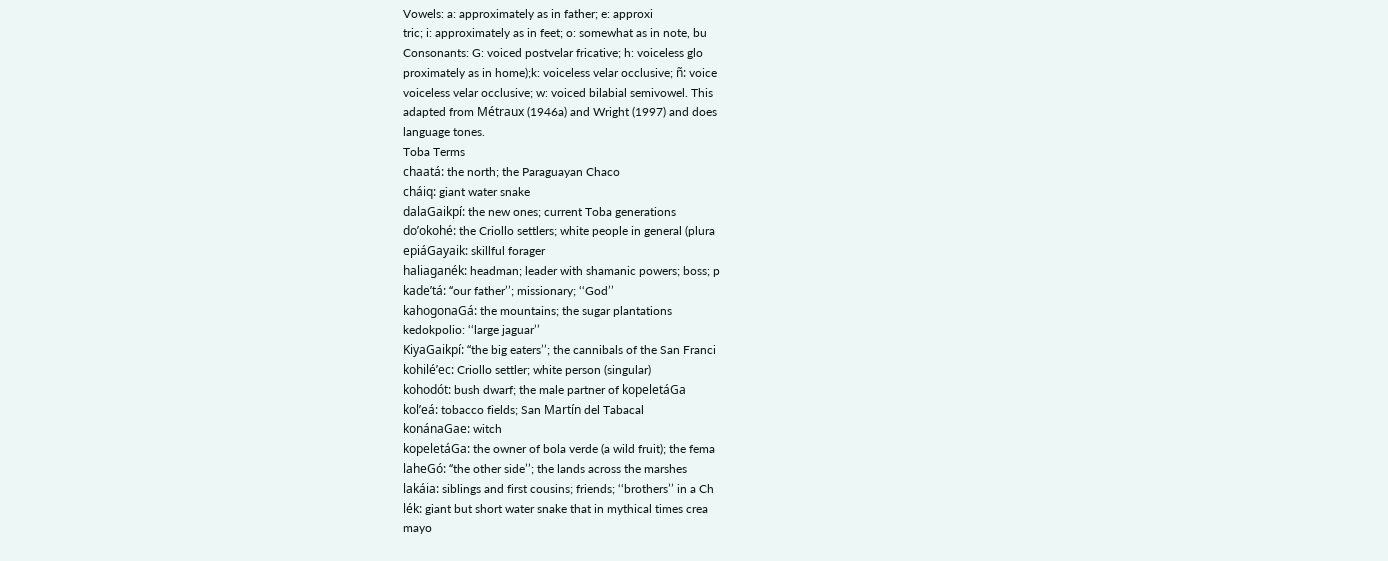Vowels: a: approximately as in father; e: approxi
tric; i: approximately as in feet; o: somewhat as in note, bu
Consonants: G: voiced postvelar fricative; h: voiceless glo
proximately as in home);k: voiceless velar occlusive; ñ: voice
voiceless velar occlusive; w: voiced bilabial semivowel. This
adapted from Métraux (1946a) and Wright (1997) and does
language tones.
Toba Terms
chaatá: the north; the Paraguayan Chaco
cháiq: giant water snake
dalaGaikpí: the new ones; current Toba generations
do’okohé: the Criollo settlers; white people in general (plura
epiáGayaik: skillful forager
haliaganék: headman; leader with shamanic powers; boss; p
kade’tá: ‘‘our father’’; missionary; ‘‘God’’
kahogonaGá: the mountains; the sugar plantations
kedokpolio: ‘‘large jaguar’’
KiyaGaikpí: ‘‘the big eaters’’; the cannibals of the San Franci
kohilé’ec: Criollo settler; white person (singular)
kohodót: bush dwarf; the male partner of kopeletáGa
kol’eá: tobacco fields; San Martín del Tabacal
konánaGae: witch
kopeletáGa: the owner of bola verde (a wild fruit); the fema
laheGó: ‘‘the other side’’; the lands across the marshes
lakáia: siblings and first cousins; friends; ‘‘brothers’’ in a Ch
lék: giant but short water snake that in mythical times crea
mayo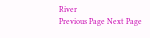River
Previous Page Next Page